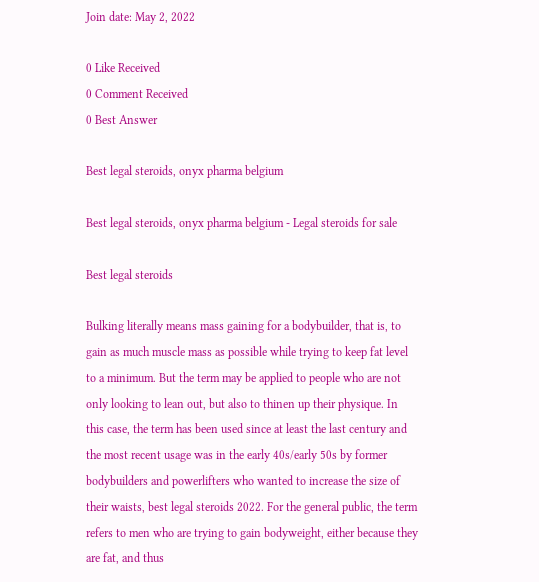Join date: May 2, 2022

0 Like Received
0 Comment Received
0 Best Answer

Best legal steroids, onyx pharma belgium

Best legal steroids, onyx pharma belgium - Legal steroids for sale

Best legal steroids

Bulking literally means mass gaining for a bodybuilder, that is, to gain as much muscle mass as possible while trying to keep fat level to a minimum. But the term may be applied to people who are not only looking to lean out, but also to thinen up their physique. In this case, the term has been used since at least the last century and the most recent usage was in the early 40s/early 50s by former bodybuilders and powerlifters who wanted to increase the size of their waists, best legal steroids 2022. For the general public, the term refers to men who are trying to gain bodyweight, either because they are fat, and thus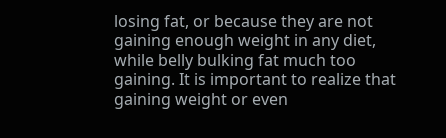losing fat, or because they are not gaining enough weight in any diet, while belly bulking fat much too gaining. It is important to realize that gaining weight or even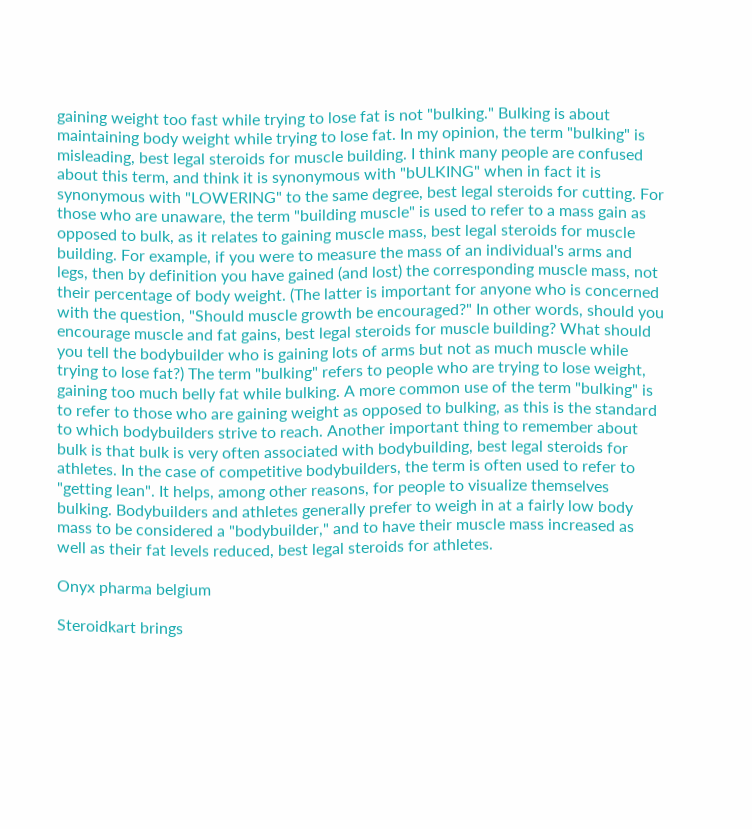gaining weight too fast while trying to lose fat is not "bulking." Bulking is about maintaining body weight while trying to lose fat. In my opinion, the term "bulking" is misleading, best legal steroids for muscle building. I think many people are confused about this term, and think it is synonymous with "bULKING" when in fact it is synonymous with "LOWERING" to the same degree, best legal steroids for cutting. For those who are unaware, the term "building muscle" is used to refer to a mass gain as opposed to bulk, as it relates to gaining muscle mass, best legal steroids for muscle building. For example, if you were to measure the mass of an individual's arms and legs, then by definition you have gained (and lost) the corresponding muscle mass, not their percentage of body weight. (The latter is important for anyone who is concerned with the question, "Should muscle growth be encouraged?" In other words, should you encourage muscle and fat gains, best legal steroids for muscle building? What should you tell the bodybuilder who is gaining lots of arms but not as much muscle while trying to lose fat?) The term "bulking" refers to people who are trying to lose weight, gaining too much belly fat while bulking. A more common use of the term "bulking" is to refer to those who are gaining weight as opposed to bulking, as this is the standard to which bodybuilders strive to reach. Another important thing to remember about bulk is that bulk is very often associated with bodybuilding, best legal steroids for athletes. In the case of competitive bodybuilders, the term is often used to refer to "getting lean". It helps, among other reasons, for people to visualize themselves bulking. Bodybuilders and athletes generally prefer to weigh in at a fairly low body mass to be considered a "bodybuilder," and to have their muscle mass increased as well as their fat levels reduced, best legal steroids for athletes.

Onyx pharma belgium

Steroidkart brings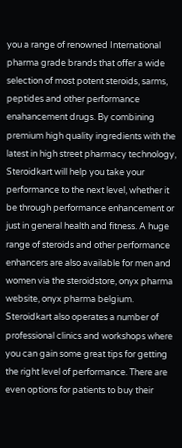you a range of renowned International pharma grade brands that offer a wide selection of most potent steroids, sarms, peptides and other performance enahancement drugs. By combining premium high quality ingredients with the latest in high street pharmacy technology, Steroidkart will help you take your performance to the next level, whether it be through performance enhancement or just in general health and fitness. A huge range of steroids and other performance enhancers are also available for men and women via the steroidstore, onyx pharma website, onyx pharma belgium. Steroidkart also operates a number of professional clinics and workshops where you can gain some great tips for getting the right level of performance. There are even options for patients to buy their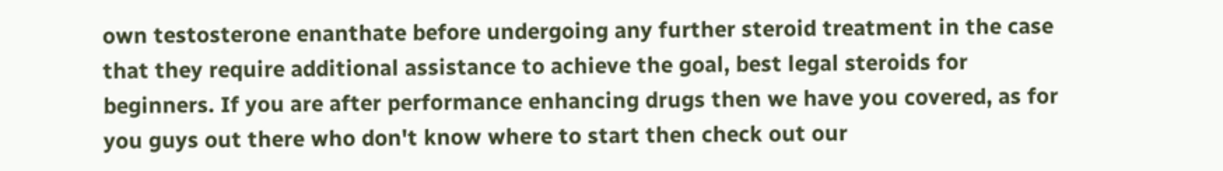own testosterone enanthate before undergoing any further steroid treatment in the case that they require additional assistance to achieve the goal, best legal steroids for beginners. If you are after performance enhancing drugs then we have you covered, as for you guys out there who don't know where to start then check out our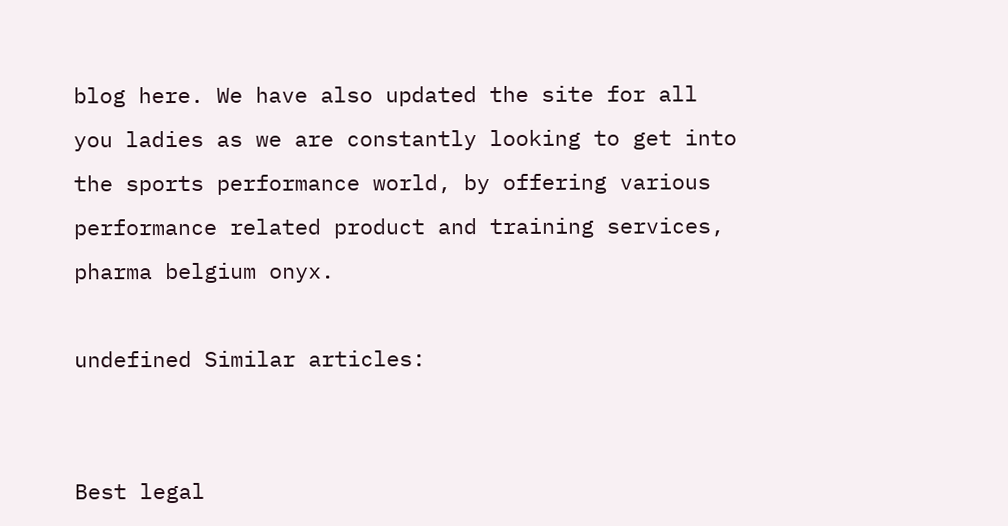blog here. We have also updated the site for all you ladies as we are constantly looking to get into the sports performance world, by offering various performance related product and training services, pharma belgium onyx.

undefined Similar articles:


Best legal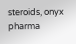steroids, onyx pharma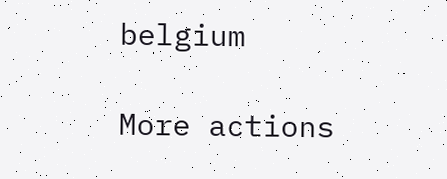belgium

More actions